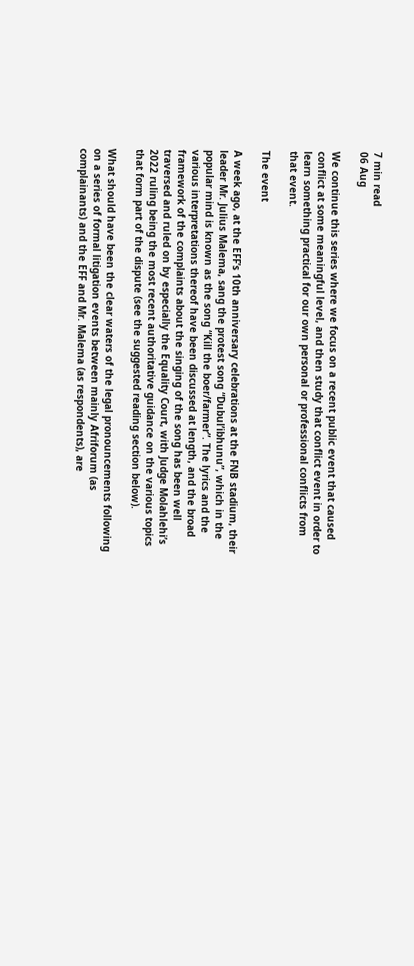7 min read
06 Aug

We continue this series where we focus on a recent public event that caused conflict at some meaningful level, and then study that conflict event in order to learn something practical for our own personal or professional conflicts from that event.

The event

A week ago, at the EFF’s 10th anniversary celebrations at the FNB stadium, their leader Mr. Julius Malema, sang the protest song “Dubul’ibhunu”, which in the popular mind is known as the song “Kill the boer/farmer”. The lyrics and the various interpretations thereof have been discussed at length, and the broad framework of the complaints about the singing of the song has been well traversed and ruled on by especially the Equality Court, with Judge Molahlehi’s 2022 ruling being the most recent authoritative guidance on the various topics that form part of the dispute (see the suggested reading section below).

What should have been the clear waters of the legal pronouncements following on a series of formal litigation events between mainly Afriforum (as complainants) and the EFF and Mr. Malema (as respondents), are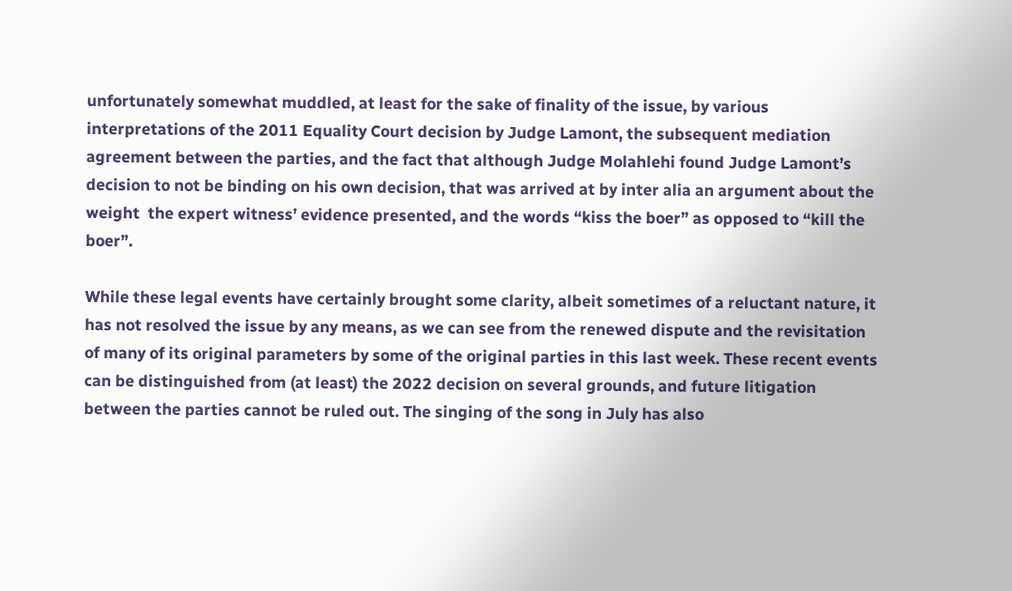unfortunately somewhat muddled, at least for the sake of finality of the issue, by various interpretations of the 2011 Equality Court decision by Judge Lamont, the subsequent mediation agreement between the parties, and the fact that although Judge Molahlehi found Judge Lamont’s decision to not be binding on his own decision, that was arrived at by inter alia an argument about the weight  the expert witness’ evidence presented, and the words “kiss the boer” as opposed to “kill the boer”.

While these legal events have certainly brought some clarity, albeit sometimes of a reluctant nature, it has not resolved the issue by any means, as we can see from the renewed dispute and the revisitation of many of its original parameters by some of the original parties in this last week. These recent events can be distinguished from (at least) the 2022 decision on several grounds, and future litigation between the parties cannot be ruled out. The singing of the song in July has also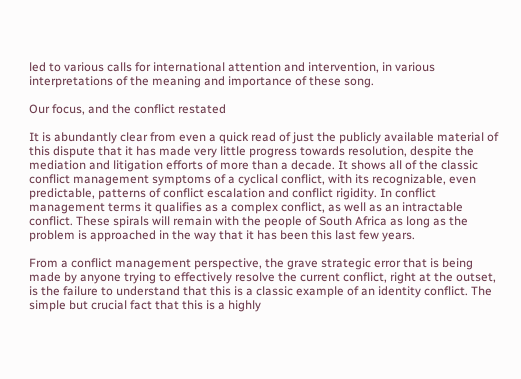led to various calls for international attention and intervention, in various interpretations of the meaning and importance of these song.

Our focus, and the conflict restated

It is abundantly clear from even a quick read of just the publicly available material of this dispute that it has made very little progress towards resolution, despite the mediation and litigation efforts of more than a decade. It shows all of the classic conflict management symptoms of a cyclical conflict, with its recognizable, even predictable, patterns of conflict escalation and conflict rigidity. In conflict management terms it qualifies as a complex conflict, as well as an intractable conflict. These spirals will remain with the people of South Africa as long as the problem is approached in the way that it has been this last few years.

From a conflict management perspective, the grave strategic error that is being made by anyone trying to effectively resolve the current conflict, right at the outset, is the failure to understand that this is a classic example of an identity conflict. The simple but crucial fact that this is a highly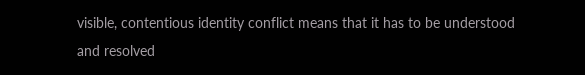visible, contentious identity conflict means that it has to be understood and resolved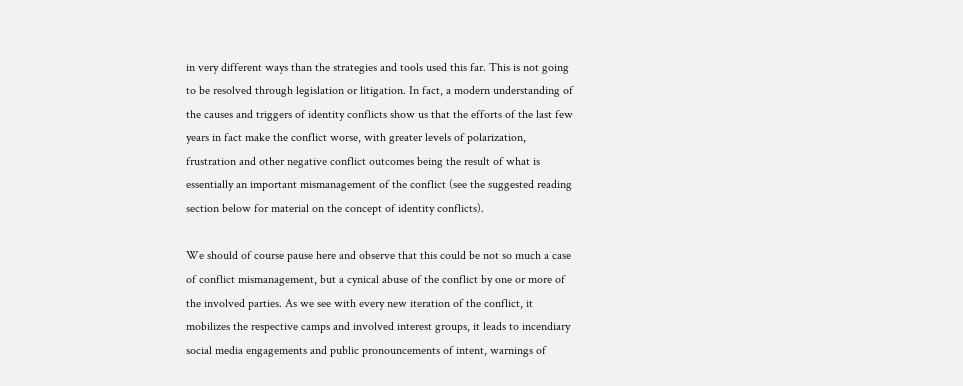in very different ways than the strategies and tools used this far. This is not going to be resolved through legislation or litigation. In fact, a modern understanding of the causes and triggers of identity conflicts show us that the efforts of the last few years in fact make the conflict worse, with greater levels of polarization, frustration and other negative conflict outcomes being the result of what is essentially an important mismanagement of the conflict (see the suggested reading section below for material on the concept of identity conflicts).

We should of course pause here and observe that this could be not so much a case of conflict mismanagement, but a cynical abuse of the conflict by one or more of the involved parties. As we see with every new iteration of the conflict, it mobilizes the respective camps and involved interest groups, it leads to incendiary social media engagements and public pronouncements of intent, warnings of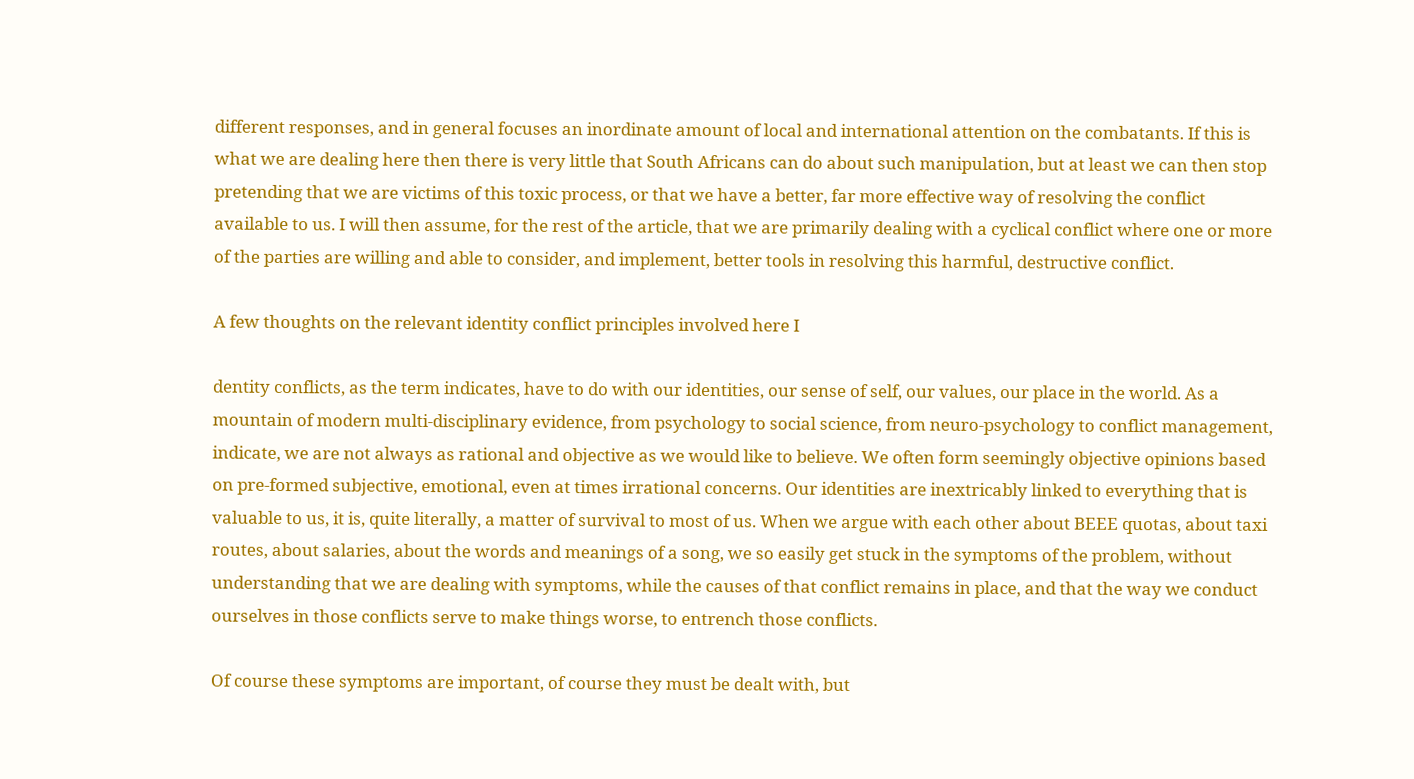different responses, and in general focuses an inordinate amount of local and international attention on the combatants. If this is what we are dealing here then there is very little that South Africans can do about such manipulation, but at least we can then stop pretending that we are victims of this toxic process, or that we have a better, far more effective way of resolving the conflict available to us. I will then assume, for the rest of the article, that we are primarily dealing with a cyclical conflict where one or more of the parties are willing and able to consider, and implement, better tools in resolving this harmful, destructive conflict.

A few thoughts on the relevant identity conflict principles involved here I

dentity conflicts, as the term indicates, have to do with our identities, our sense of self, our values, our place in the world. As a mountain of modern multi-disciplinary evidence, from psychology to social science, from neuro-psychology to conflict management, indicate, we are not always as rational and objective as we would like to believe. We often form seemingly objective opinions based on pre-formed subjective, emotional, even at times irrational concerns. Our identities are inextricably linked to everything that is valuable to us, it is, quite literally, a matter of survival to most of us. When we argue with each other about BEEE quotas, about taxi routes, about salaries, about the words and meanings of a song, we so easily get stuck in the symptoms of the problem, without understanding that we are dealing with symptoms, while the causes of that conflict remains in place, and that the way we conduct ourselves in those conflicts serve to make things worse, to entrench those conflicts.

Of course these symptoms are important, of course they must be dealt with, but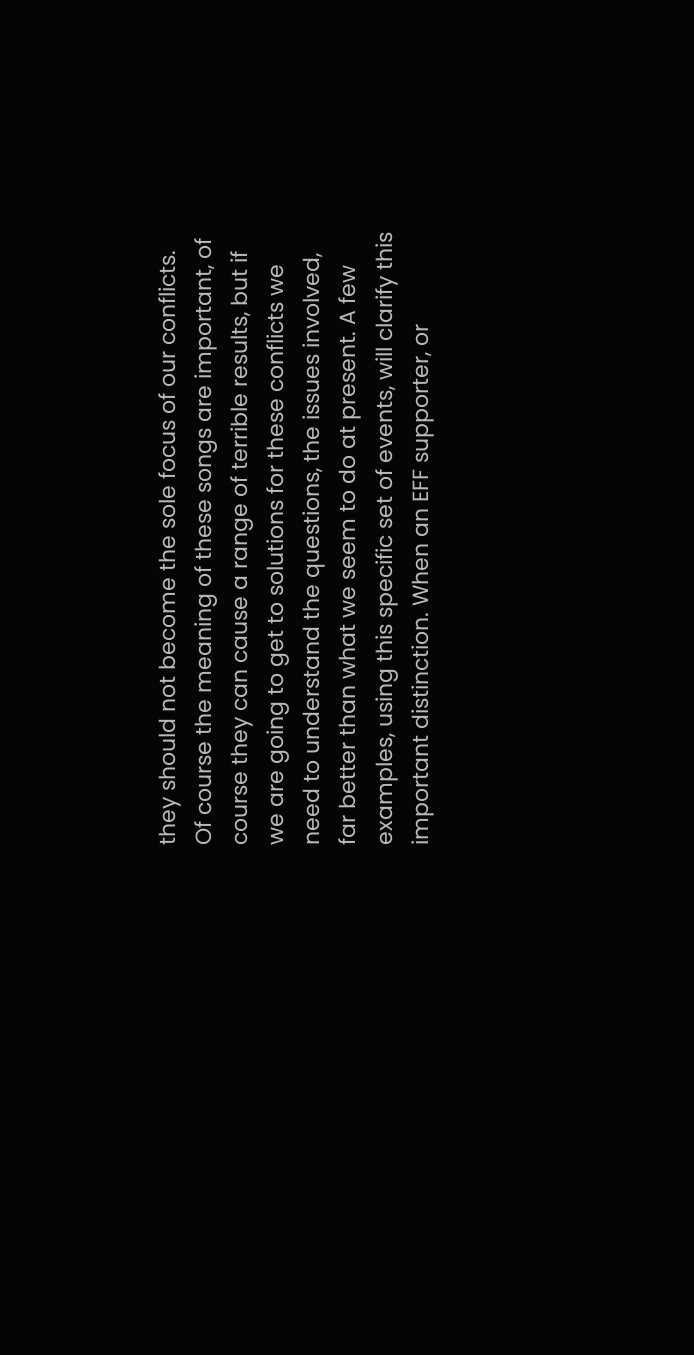they should not become the sole focus of our conflicts. Of course the meaning of these songs are important, of course they can cause a range of terrible results, but if we are going to get to solutions for these conflicts we need to understand the questions, the issues involved, far better than what we seem to do at present. A few examples, using this specific set of events, will clarify this important distinction. When an EFF supporter, or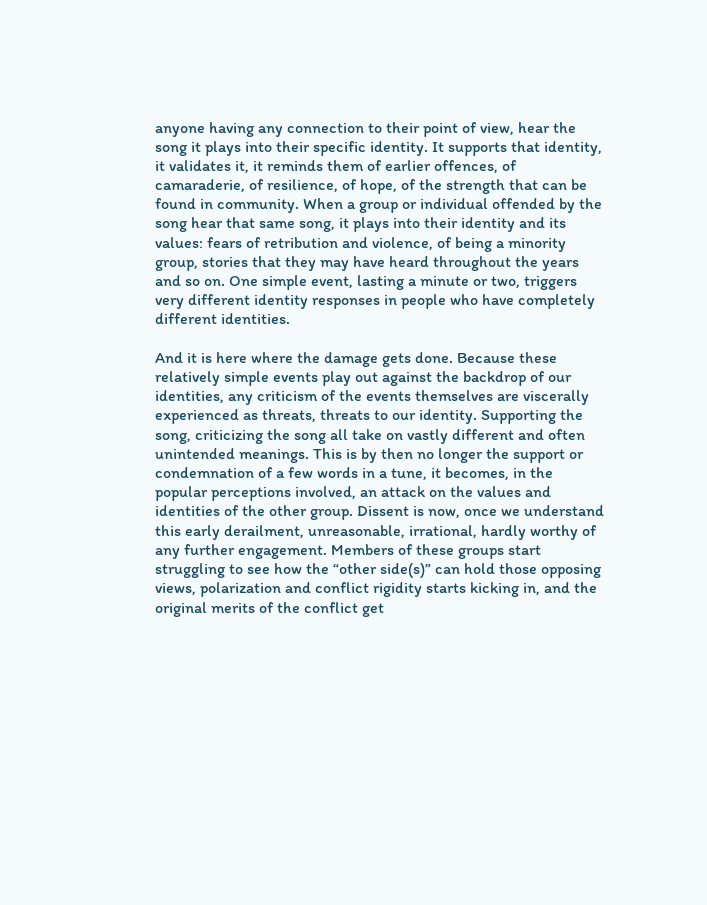anyone having any connection to their point of view, hear the song it plays into their specific identity. It supports that identity, it validates it, it reminds them of earlier offences, of camaraderie, of resilience, of hope, of the strength that can be found in community. When a group or individual offended by the song hear that same song, it plays into their identity and its values: fears of retribution and violence, of being a minority group, stories that they may have heard throughout the years and so on. One simple event, lasting a minute or two, triggers very different identity responses in people who have completely different identities.

And it is here where the damage gets done. Because these relatively simple events play out against the backdrop of our identities, any criticism of the events themselves are viscerally experienced as threats, threats to our identity. Supporting the song, criticizing the song all take on vastly different and often unintended meanings. This is by then no longer the support or condemnation of a few words in a tune, it becomes, in the popular perceptions involved, an attack on the values and identities of the other group. Dissent is now, once we understand this early derailment, unreasonable, irrational, hardly worthy of any further engagement. Members of these groups start struggling to see how the “other side(s)” can hold those opposing views, polarization and conflict rigidity starts kicking in, and the original merits of the conflict get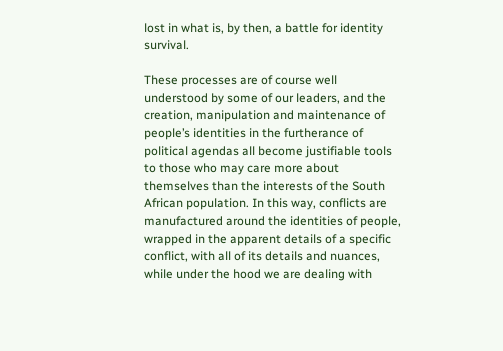lost in what is, by then, a battle for identity survival.

These processes are of course well understood by some of our leaders, and the creation, manipulation and maintenance of people’s identities in the furtherance of political agendas all become justifiable tools to those who may care more about themselves than the interests of the South African population. In this way, conflicts are manufactured around the identities of people, wrapped in the apparent details of a specific conflict, with all of its details and nuances, while under the hood we are dealing with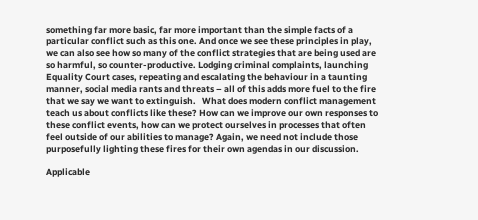something far more basic, far more important than the simple facts of a particular conflict such as this one. And once we see these principles in play, we can also see how so many of the conflict strategies that are being used are so harmful, so counter-productive. Lodging criminal complaints, launching Equality Court cases, repeating and escalating the behaviour in a taunting manner, social media rants and threats – all of this adds more fuel to the fire that we say we want to extinguish.   What does modern conflict management teach us about conflicts like these? How can we improve our own responses to these conflict events, how can we protect ourselves in processes that often feel outside of our abilities to manage? Again, we need not include those purposefully lighting these fires for their own agendas in our discussion.

Applicable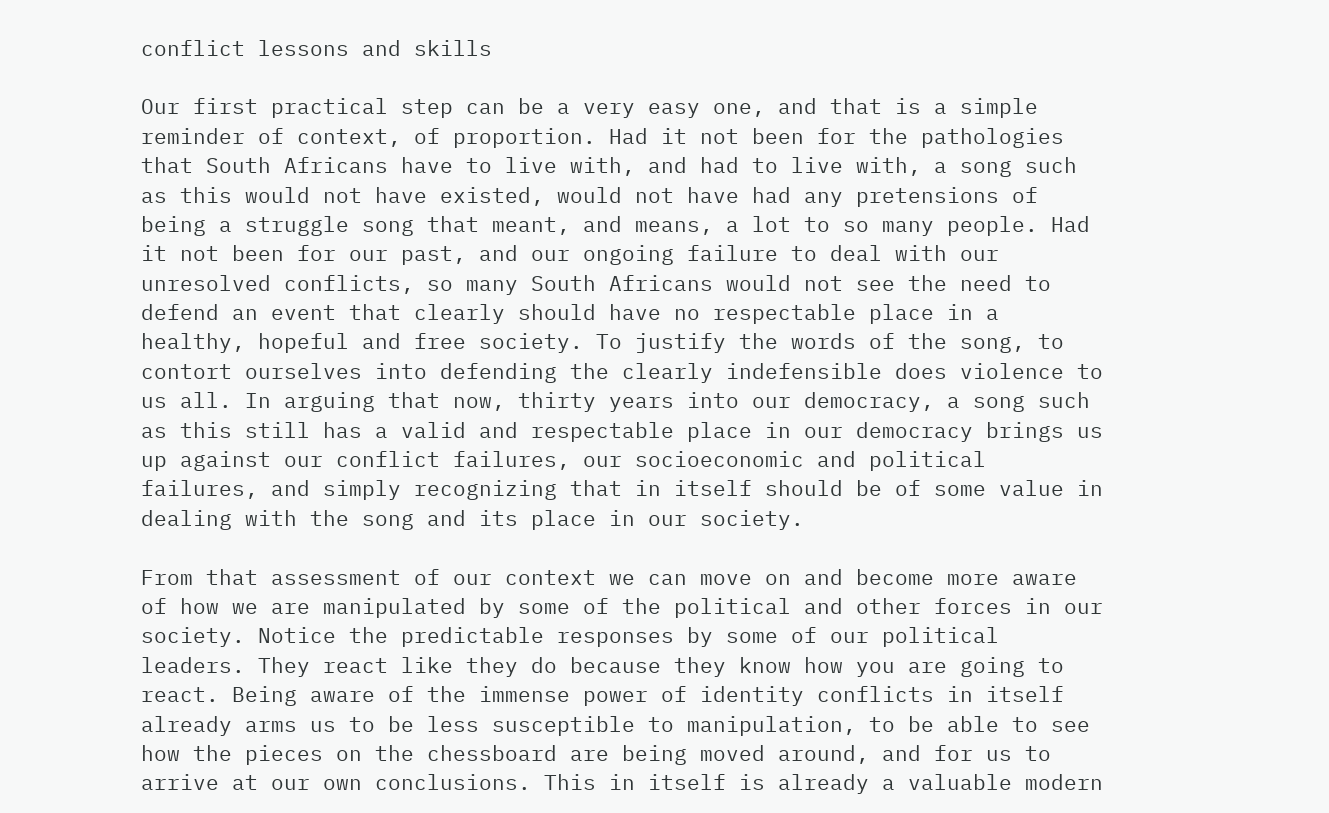conflict lessons and skills

Our first practical step can be a very easy one, and that is a simple reminder of context, of proportion. Had it not been for the pathologies that South Africans have to live with, and had to live with, a song such as this would not have existed, would not have had any pretensions of being a struggle song that meant, and means, a lot to so many people. Had it not been for our past, and our ongoing failure to deal with our unresolved conflicts, so many South Africans would not see the need to defend an event that clearly should have no respectable place in a healthy, hopeful and free society. To justify the words of the song, to contort ourselves into defending the clearly indefensible does violence to us all. In arguing that now, thirty years into our democracy, a song such as this still has a valid and respectable place in our democracy brings us up against our conflict failures, our socioeconomic and political failures, and simply recognizing that in itself should be of some value in dealing with the song and its place in our society.

From that assessment of our context we can move on and become more aware of how we are manipulated by some of the political and other forces in our society. Notice the predictable responses by some of our political leaders. They react like they do because they know how you are going to react. Being aware of the immense power of identity conflicts in itself already arms us to be less susceptible to manipulation, to be able to see how the pieces on the chessboard are being moved around, and for us to arrive at our own conclusions. This in itself is already a valuable modern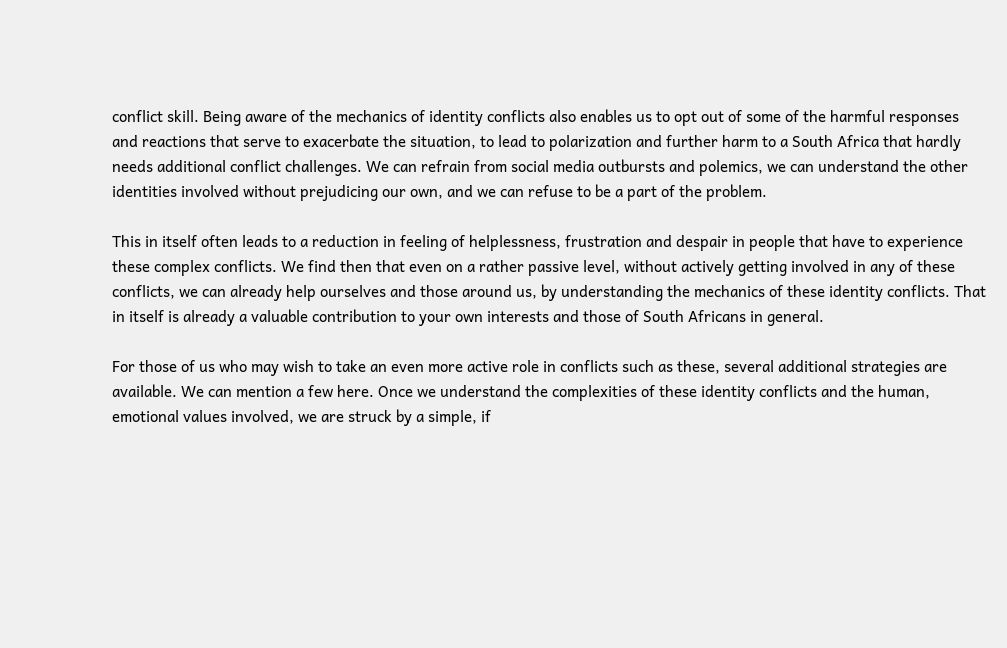conflict skill. Being aware of the mechanics of identity conflicts also enables us to opt out of some of the harmful responses and reactions that serve to exacerbate the situation, to lead to polarization and further harm to a South Africa that hardly needs additional conflict challenges. We can refrain from social media outbursts and polemics, we can understand the other identities involved without prejudicing our own, and we can refuse to be a part of the problem.

This in itself often leads to a reduction in feeling of helplessness, frustration and despair in people that have to experience these complex conflicts. We find then that even on a rather passive level, without actively getting involved in any of these conflicts, we can already help ourselves and those around us, by understanding the mechanics of these identity conflicts. That in itself is already a valuable contribution to your own interests and those of South Africans in general.

For those of us who may wish to take an even more active role in conflicts such as these, several additional strategies are available. We can mention a few here. Once we understand the complexities of these identity conflicts and the human, emotional values involved, we are struck by a simple, if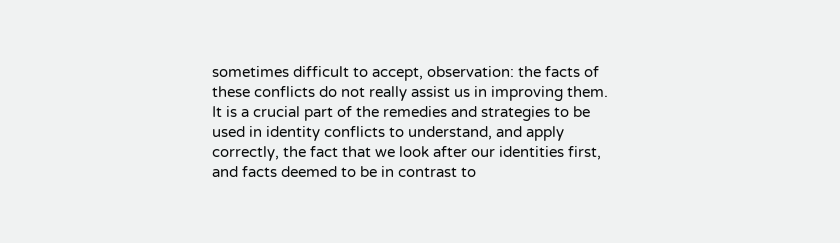sometimes difficult to accept, observation: the facts of these conflicts do not really assist us in improving them. It is a crucial part of the remedies and strategies to be used in identity conflicts to understand, and apply correctly, the fact that we look after our identities first, and facts deemed to be in contrast to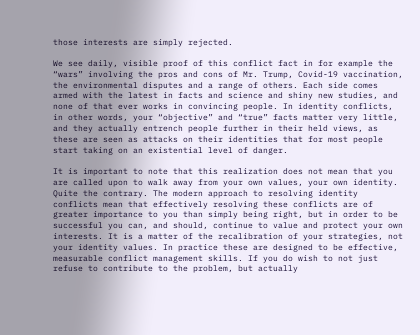those interests are simply rejected.

We see daily, visible proof of this conflict fact in for example the “wars” involving the pros and cons of Mr. Trump, Covid-19 vaccination, the environmental disputes and a range of others. Each side comes armed with the latest in facts and science and shiny new studies, and none of that ever works in convincing people. In identity conflicts, in other words, your “objective” and “true” facts matter very little, and they actually entrench people further in their held views, as these are seen as attacks on their identities that for most people start taking on an existential level of danger.

It is important to note that this realization does not mean that you are called upon to walk away from your own values, your own identity. Quite the contrary. The modern approach to resolving identity conflicts mean that effectively resolving these conflicts are of greater importance to you than simply being right, but in order to be successful you can, and should, continue to value and protect your own interests. It is a matter of the recalibration of your strategies, not your identity values. In practice these are designed to be effective, measurable conflict management skills. If you do wish to not just refuse to contribute to the problem, but actually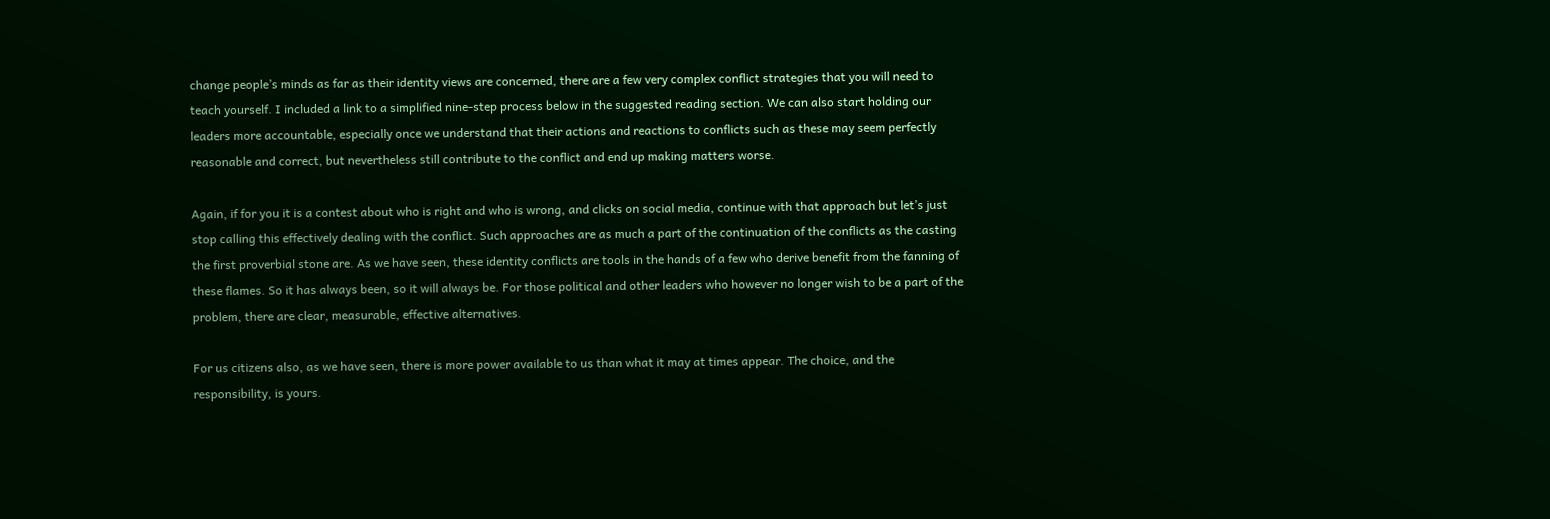change people’s minds as far as their identity views are concerned, there are a few very complex conflict strategies that you will need to teach yourself. I included a link to a simplified nine-step process below in the suggested reading section. We can also start holding our leaders more accountable, especially once we understand that their actions and reactions to conflicts such as these may seem perfectly reasonable and correct, but nevertheless still contribute to the conflict and end up making matters worse.

Again, if for you it is a contest about who is right and who is wrong, and clicks on social media, continue with that approach but let’s just stop calling this effectively dealing with the conflict. Such approaches are as much a part of the continuation of the conflicts as the casting the first proverbial stone are. As we have seen, these identity conflicts are tools in the hands of a few who derive benefit from the fanning of these flames. So it has always been, so it will always be. For those political and other leaders who however no longer wish to be a part of the problem, there are clear, measurable, effective alternatives.

For us citizens also, as we have seen, there is more power available to us than what it may at times appear. The choice, and the responsibility, is yours.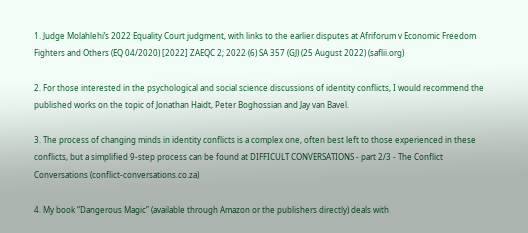1. Judge Molahlehi’s 2022 Equality Court judgment, with links to the earlier disputes at Afriforum v Economic Freedom Fighters and Others (EQ 04/2020) [2022] ZAEQC 2; 2022 (6) SA 357 (GJ) (25 August 2022) (saflii.org)

2. For those interested in the psychological and social science discussions of identity conflicts, I would recommend the published works on the topic of Jonathan Haidt, Peter Boghossian and Jay van Bavel.

3. The process of changing minds in identity conflicts is a complex one, often best left to those experienced in these conflicts, but a simplified 9-step process can be found at DIFFICULT CONVERSATIONS - part 2/3 - The Conflict Conversations (conflict-conversations.co.za)

4. My book “Dangerous Magic” (available through Amazon or the publishers directly) deals with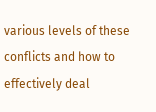various levels of these conflicts and how to effectively deal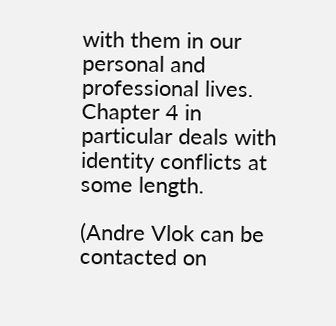with them in our personal and professional lives. Chapter 4 in particular deals with identity conflicts at some length.

(Andre Vlok can be contacted on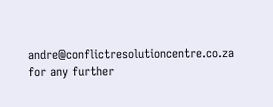andre@conflictresolutioncentre.co.za for any further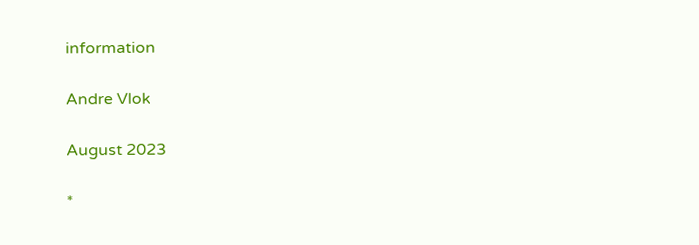information

Andre Vlok

August 2023

*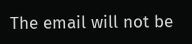The email will not be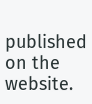published on the website.